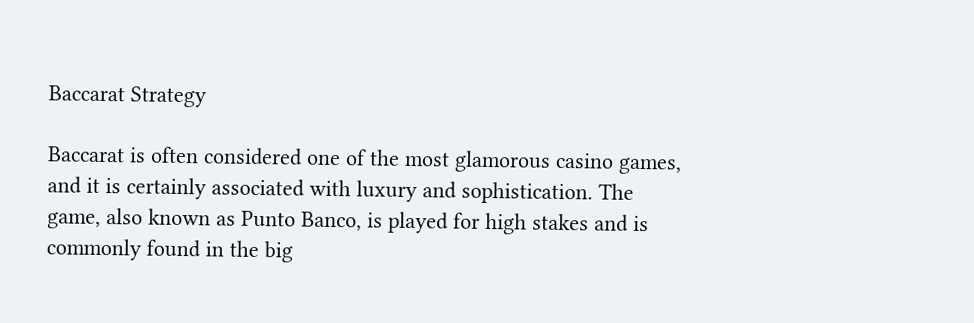Baccarat Strategy

Baccarat is often considered one of the most glamorous casino games, and it is certainly associated with luxury and sophistication. The game, also known as Punto Banco, is played for high stakes and is commonly found in the big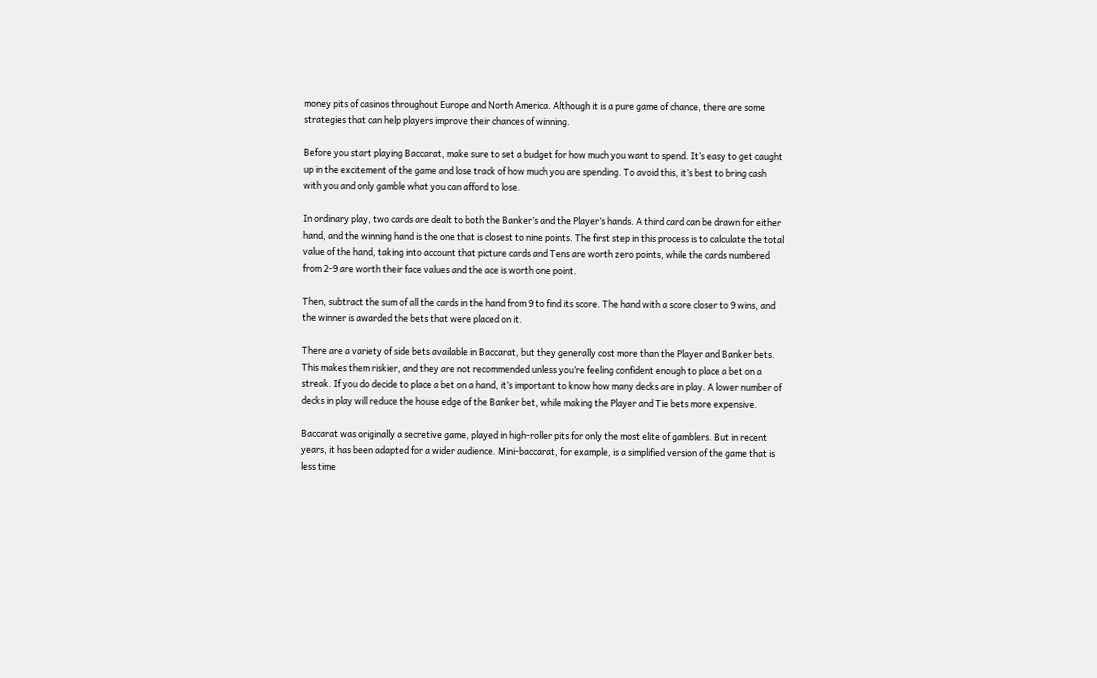money pits of casinos throughout Europe and North America. Although it is a pure game of chance, there are some strategies that can help players improve their chances of winning.

Before you start playing Baccarat, make sure to set a budget for how much you want to spend. It’s easy to get caught up in the excitement of the game and lose track of how much you are spending. To avoid this, it’s best to bring cash with you and only gamble what you can afford to lose.

In ordinary play, two cards are dealt to both the Banker’s and the Player’s hands. A third card can be drawn for either hand, and the winning hand is the one that is closest to nine points. The first step in this process is to calculate the total value of the hand, taking into account that picture cards and Tens are worth zero points, while the cards numbered from 2-9 are worth their face values and the ace is worth one point.

Then, subtract the sum of all the cards in the hand from 9 to find its score. The hand with a score closer to 9 wins, and the winner is awarded the bets that were placed on it.

There are a variety of side bets available in Baccarat, but they generally cost more than the Player and Banker bets. This makes them riskier, and they are not recommended unless you’re feeling confident enough to place a bet on a streak. If you do decide to place a bet on a hand, it’s important to know how many decks are in play. A lower number of decks in play will reduce the house edge of the Banker bet, while making the Player and Tie bets more expensive.

Baccarat was originally a secretive game, played in high-roller pits for only the most elite of gamblers. But in recent years, it has been adapted for a wider audience. Mini-baccarat, for example, is a simplified version of the game that is less time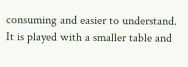consuming and easier to understand. It is played with a smaller table and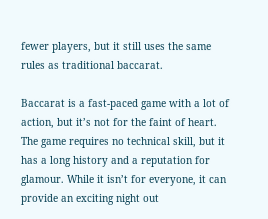fewer players, but it still uses the same rules as traditional baccarat.

Baccarat is a fast-paced game with a lot of action, but it’s not for the faint of heart. The game requires no technical skill, but it has a long history and a reputation for glamour. While it isn’t for everyone, it can provide an exciting night out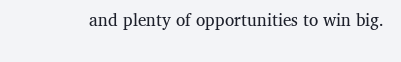and plenty of opportunities to win big.